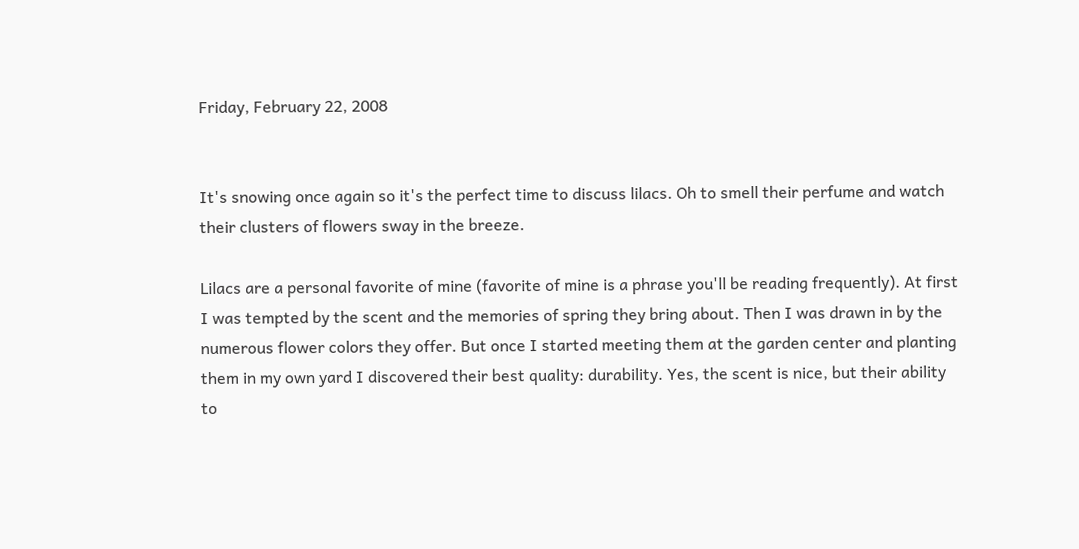Friday, February 22, 2008


It's snowing once again so it's the perfect time to discuss lilacs. Oh to smell their perfume and watch their clusters of flowers sway in the breeze.

Lilacs are a personal favorite of mine (favorite of mine is a phrase you'll be reading frequently). At first I was tempted by the scent and the memories of spring they bring about. Then I was drawn in by the numerous flower colors they offer. But once I started meeting them at the garden center and planting them in my own yard I discovered their best quality: durability. Yes, the scent is nice, but their ability to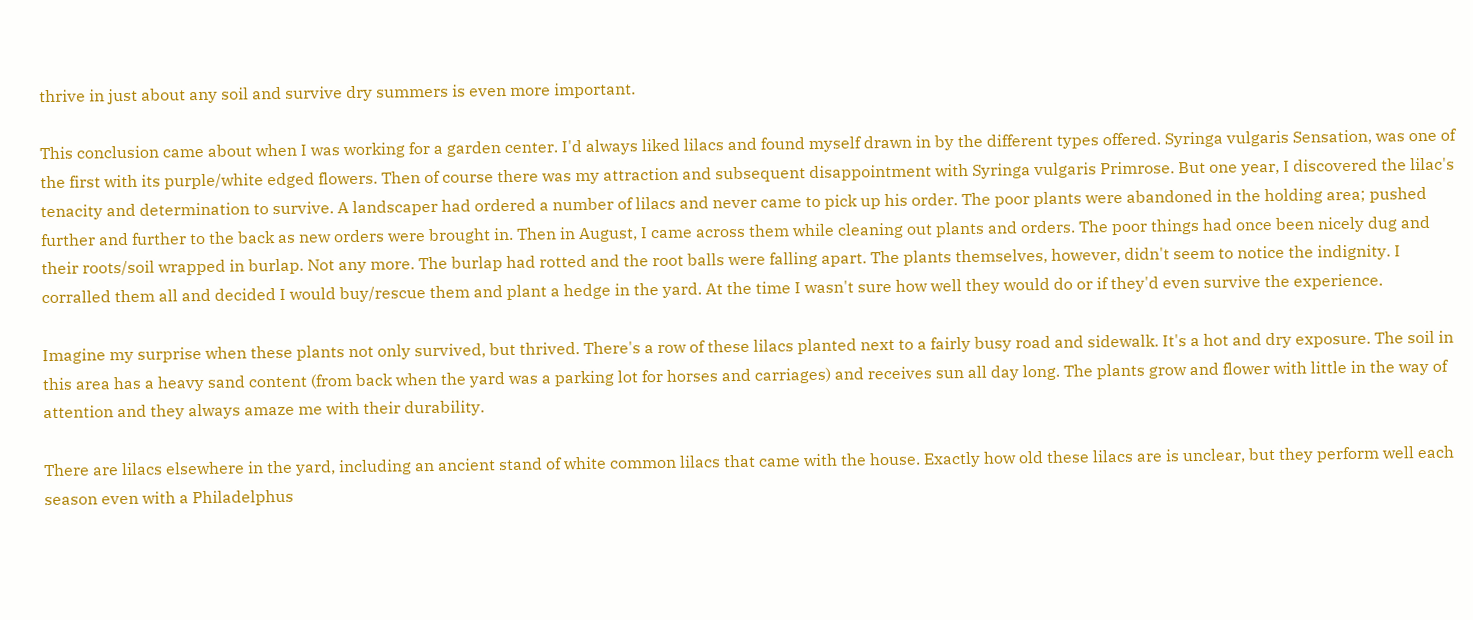thrive in just about any soil and survive dry summers is even more important.

This conclusion came about when I was working for a garden center. I'd always liked lilacs and found myself drawn in by the different types offered. Syringa vulgaris Sensation, was one of the first with its purple/white edged flowers. Then of course there was my attraction and subsequent disappointment with Syringa vulgaris Primrose. But one year, I discovered the lilac's tenacity and determination to survive. A landscaper had ordered a number of lilacs and never came to pick up his order. The poor plants were abandoned in the holding area; pushed further and further to the back as new orders were brought in. Then in August, I came across them while cleaning out plants and orders. The poor things had once been nicely dug and their roots/soil wrapped in burlap. Not any more. The burlap had rotted and the root balls were falling apart. The plants themselves, however, didn't seem to notice the indignity. I corralled them all and decided I would buy/rescue them and plant a hedge in the yard. At the time I wasn't sure how well they would do or if they'd even survive the experience.

Imagine my surprise when these plants not only survived, but thrived. There's a row of these lilacs planted next to a fairly busy road and sidewalk. It's a hot and dry exposure. The soil in this area has a heavy sand content (from back when the yard was a parking lot for horses and carriages) and receives sun all day long. The plants grow and flower with little in the way of attention and they always amaze me with their durability.

There are lilacs elsewhere in the yard, including an ancient stand of white common lilacs that came with the house. Exactly how old these lilacs are is unclear, but they perform well each season even with a Philadelphus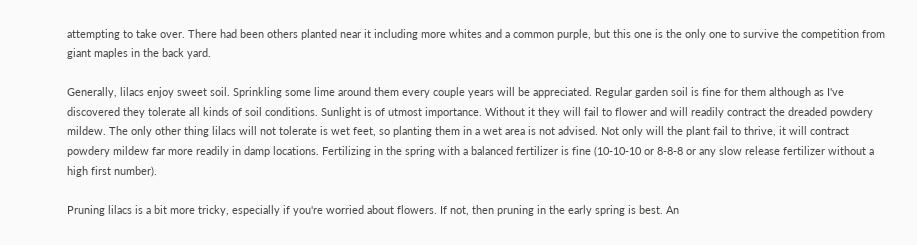attempting to take over. There had been others planted near it including more whites and a common purple, but this one is the only one to survive the competition from giant maples in the back yard.

Generally, lilacs enjoy sweet soil. Sprinkling some lime around them every couple years will be appreciated. Regular garden soil is fine for them although as I've discovered they tolerate all kinds of soil conditions. Sunlight is of utmost importance. Without it they will fail to flower and will readily contract the dreaded powdery mildew. The only other thing lilacs will not tolerate is wet feet, so planting them in a wet area is not advised. Not only will the plant fail to thrive, it will contract powdery mildew far more readily in damp locations. Fertilizing in the spring with a balanced fertilizer is fine (10-10-10 or 8-8-8 or any slow release fertilizer without a high first number).

Pruning lilacs is a bit more tricky, especially if you're worried about flowers. If not, then pruning in the early spring is best. An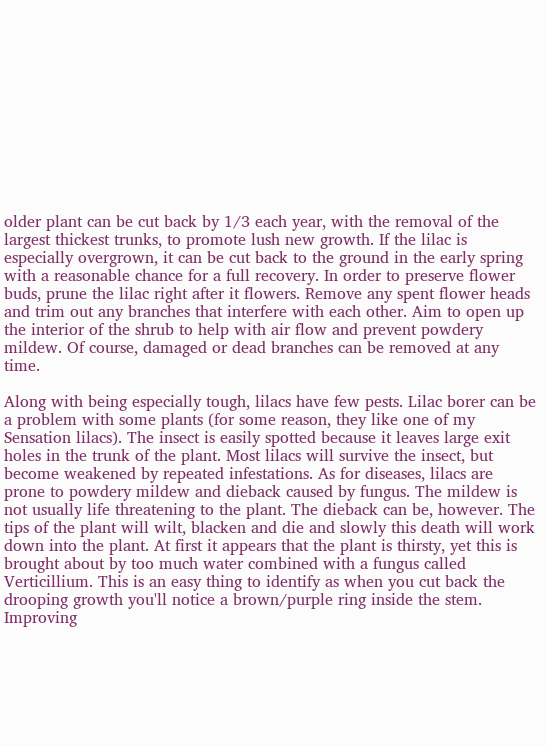older plant can be cut back by 1/3 each year, with the removal of the largest thickest trunks, to promote lush new growth. If the lilac is especially overgrown, it can be cut back to the ground in the early spring with a reasonable chance for a full recovery. In order to preserve flower buds, prune the lilac right after it flowers. Remove any spent flower heads and trim out any branches that interfere with each other. Aim to open up the interior of the shrub to help with air flow and prevent powdery mildew. Of course, damaged or dead branches can be removed at any time.

Along with being especially tough, lilacs have few pests. Lilac borer can be a problem with some plants (for some reason, they like one of my Sensation lilacs). The insect is easily spotted because it leaves large exit holes in the trunk of the plant. Most lilacs will survive the insect, but become weakened by repeated infestations. As for diseases, lilacs are prone to powdery mildew and dieback caused by fungus. The mildew is not usually life threatening to the plant. The dieback can be, however. The tips of the plant will wilt, blacken and die and slowly this death will work down into the plant. At first it appears that the plant is thirsty, yet this is brought about by too much water combined with a fungus called Verticillium. This is an easy thing to identify as when you cut back the drooping growth you'll notice a brown/purple ring inside the stem. Improving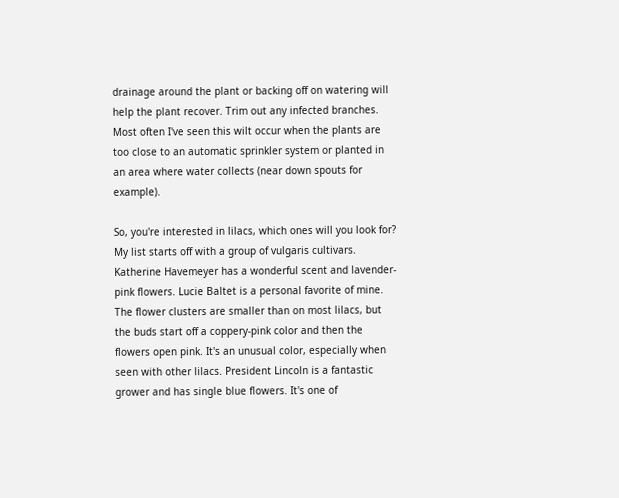drainage around the plant or backing off on watering will help the plant recover. Trim out any infected branches. Most often I've seen this wilt occur when the plants are too close to an automatic sprinkler system or planted in an area where water collects (near down spouts for example).

So, you're interested in lilacs, which ones will you look for? My list starts off with a group of vulgaris cultivars. Katherine Havemeyer has a wonderful scent and lavender-pink flowers. Lucie Baltet is a personal favorite of mine. The flower clusters are smaller than on most lilacs, but the buds start off a coppery-pink color and then the flowers open pink. It's an unusual color, especially when seen with other lilacs. President Lincoln is a fantastic grower and has single blue flowers. It's one of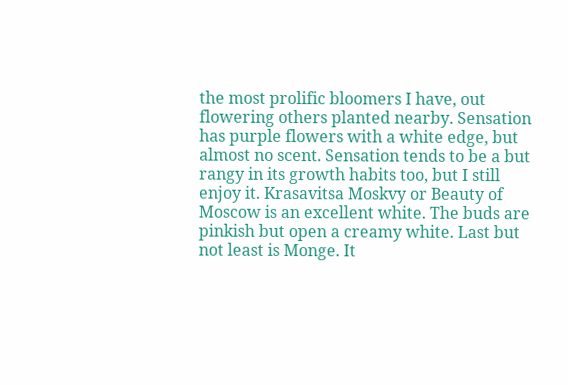the most prolific bloomers I have, out flowering others planted nearby. Sensation has purple flowers with a white edge, but almost no scent. Sensation tends to be a but rangy in its growth habits too, but I still enjoy it. Krasavitsa Moskvy or Beauty of Moscow is an excellent white. The buds are pinkish but open a creamy white. Last but not least is Monge. It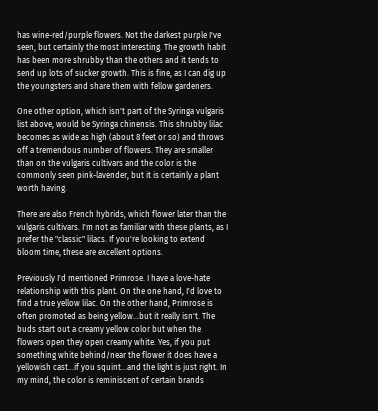has wine-red/purple flowers. Not the darkest purple I've seen, but certainly the most interesting. The growth habit has been more shrubby than the others and it tends to send up lots of sucker growth. This is fine, as I can dig up the youngsters and share them with fellow gardeners.

One other option, which isn't part of the Syringa vulgaris list above, would be Syringa chinensis. This shrubby lilac becomes as wide as high (about 8 feet or so) and throws off a tremendous number of flowers. They are smaller than on the vulgaris cultivars and the color is the commonly seen pink-lavender, but it is certainly a plant worth having.

There are also French hybrids, which flower later than the vulgaris cultivars. I'm not as familiar with these plants, as I prefer the "classic" lilacs. If you're looking to extend bloom time, these are excellent options.

Previously I'd mentioned Primrose. I have a love-hate relationship with this plant. On the one hand, I'd love to find a true yellow lilac. On the other hand, Primrose is often promoted as being yellow...but it really isn't. The buds start out a creamy yellow color but when the flowers open they open creamy white. Yes, if you put something white behind/near the flower it does have a yellowish cast...if you squint...and the light is just right. In my mind, the color is reminiscent of certain brands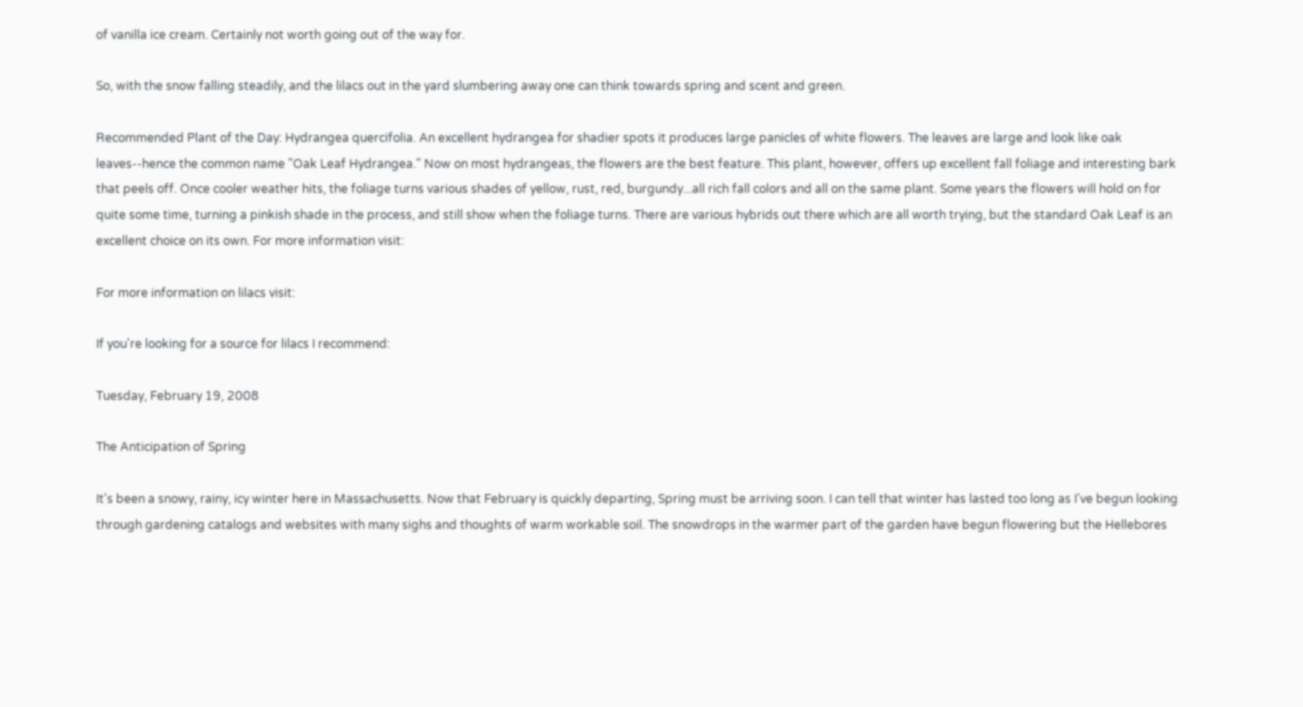of vanilla ice cream. Certainly not worth going out of the way for.

So, with the snow falling steadily, and the lilacs out in the yard slumbering away one can think towards spring and scent and green.

Recommended Plant of the Day: Hydrangea quercifolia. An excellent hydrangea for shadier spots it produces large panicles of white flowers. The leaves are large and look like oak leaves--hence the common name "Oak Leaf Hydrangea." Now on most hydrangeas, the flowers are the best feature. This plant, however, offers up excellent fall foliage and interesting bark that peels off. Once cooler weather hits, the foliage turns various shades of yellow, rust, red, burgundy...all rich fall colors and all on the same plant. Some years the flowers will hold on for quite some time, turning a pinkish shade in the process, and still show when the foliage turns. There are various hybrids out there which are all worth trying, but the standard Oak Leaf is an excellent choice on its own. For more information visit:

For more information on lilacs visit:

If you're looking for a source for lilacs I recommend:

Tuesday, February 19, 2008

The Anticipation of Spring

It's been a snowy, rainy, icy winter here in Massachusetts. Now that February is quickly departing, Spring must be arriving soon. I can tell that winter has lasted too long as I've begun looking through gardening catalogs and websites with many sighs and thoughts of warm workable soil. The snowdrops in the warmer part of the garden have begun flowering but the Hellebores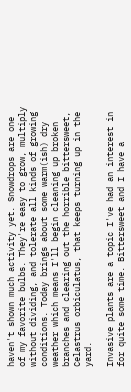haven't shown much activity yet. Snowdrops are one of my favorite bulbs. They're easy to grow, multiply without dividing, and tolerate all kinds of growing conditions. Today brings about some warm(ish) dry weather which means I'll begin cleaning up broken branches and clearing out the horrible bittersweet, Celastrus orbiculatus, that keeps turning up in the yard.

Invasive plants are a topic I've had an interest in for quite some time. Bittersweet and I have a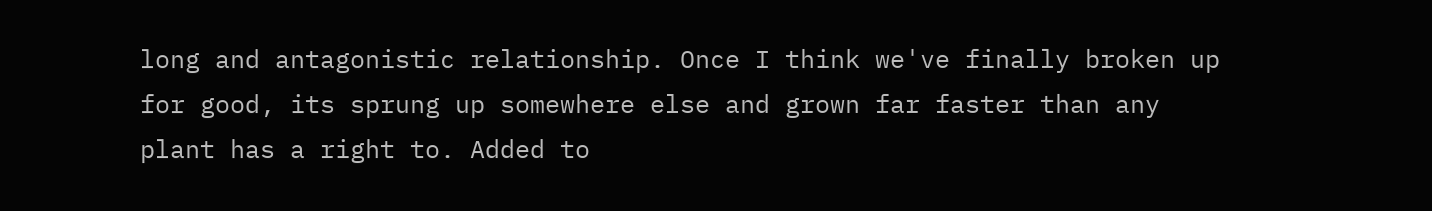long and antagonistic relationship. Once I think we've finally broken up for good, its sprung up somewhere else and grown far faster than any plant has a right to. Added to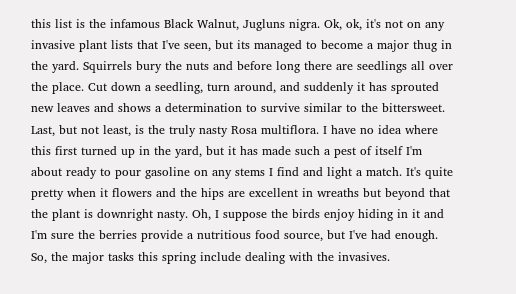this list is the infamous Black Walnut, Jugluns nigra. Ok, ok, it's not on any invasive plant lists that I've seen, but its managed to become a major thug in the yard. Squirrels bury the nuts and before long there are seedlings all over the place. Cut down a seedling, turn around, and suddenly it has sprouted new leaves and shows a determination to survive similar to the bittersweet. Last, but not least, is the truly nasty Rosa multiflora. I have no idea where this first turned up in the yard, but it has made such a pest of itself I'm about ready to pour gasoline on any stems I find and light a match. It's quite pretty when it flowers and the hips are excellent in wreaths but beyond that the plant is downright nasty. Oh, I suppose the birds enjoy hiding in it and I'm sure the berries provide a nutritious food source, but I've had enough. So, the major tasks this spring include dealing with the invasives.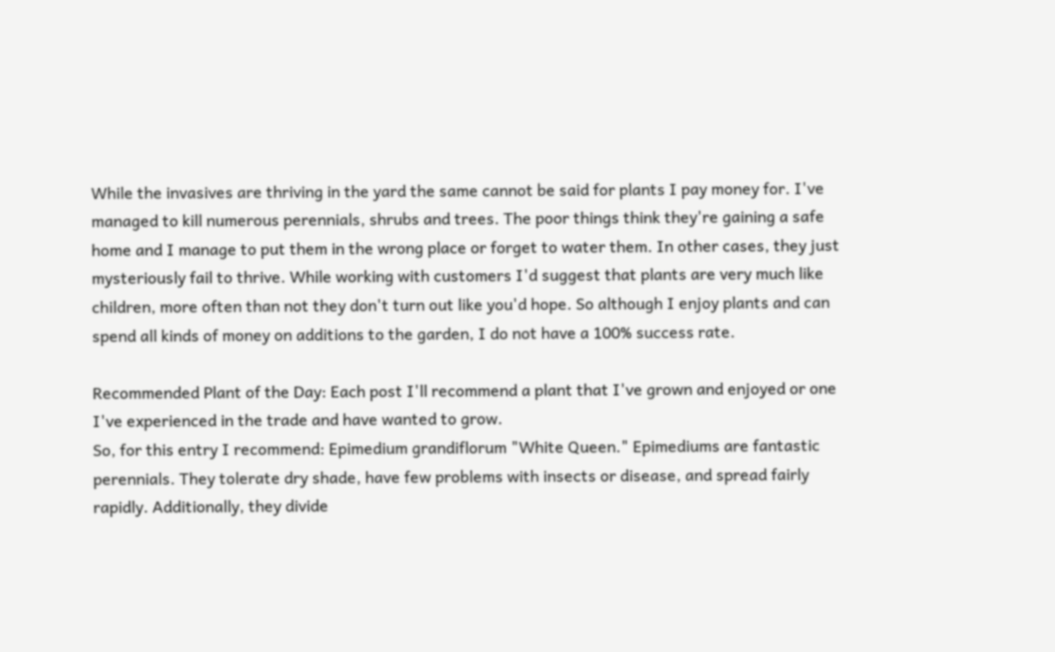While the invasives are thriving in the yard the same cannot be said for plants I pay money for. I've managed to kill numerous perennials, shrubs and trees. The poor things think they're gaining a safe home and I manage to put them in the wrong place or forget to water them. In other cases, they just mysteriously fail to thrive. While working with customers I'd suggest that plants are very much like children, more often than not they don't turn out like you'd hope. So although I enjoy plants and can spend all kinds of money on additions to the garden, I do not have a 100% success rate.

Recommended Plant of the Day: Each post I'll recommend a plant that I've grown and enjoyed or one I've experienced in the trade and have wanted to grow.
So, for this entry I recommend: Epimedium grandiflorum "White Queen." Epimediums are fantastic perennials. They tolerate dry shade, have few problems with insects or disease, and spread fairly rapidly. Additionally, they divide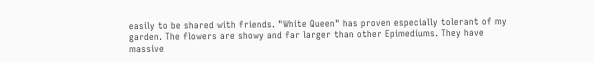easily to be shared with friends. "White Queen" has proven especially tolerant of my garden. The flowers are showy and far larger than other Epimediums. They have massive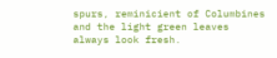spurs, reminicient of Columbines and the light green leaves always look fresh.